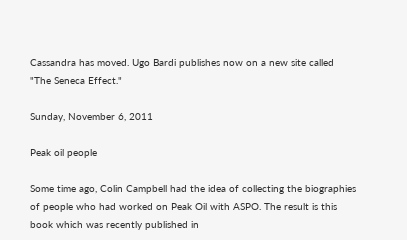Cassandra has moved. Ugo Bardi publishes now on a new site called "The Seneca Effect."

Sunday, November 6, 2011

Peak oil people

Some time ago, Colin Campbell had the idea of collecting the biographies of people who had worked on Peak Oil with ASPO. The result is this book which was recently published in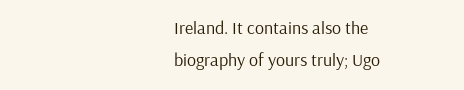Ireland. It contains also the biography of yours truly; Ugo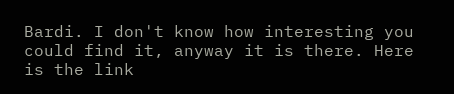Bardi. I don't know how interesting you could find it, anyway it is there. Here is the link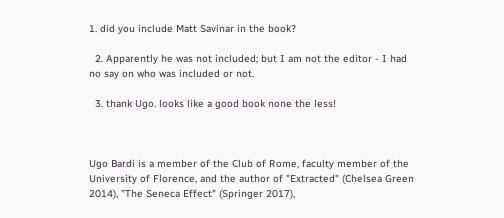1. did you include Matt Savinar in the book?

  2. Apparently he was not included; but I am not the editor - I had no say on who was included or not.

  3. thank Ugo. looks like a good book none the less!



Ugo Bardi is a member of the Club of Rome, faculty member of the University of Florence, and the author of "Extracted" (Chelsea Green 2014), "The Seneca Effect" (Springer 2017),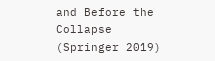and Before the Collapse (Springer 2019)